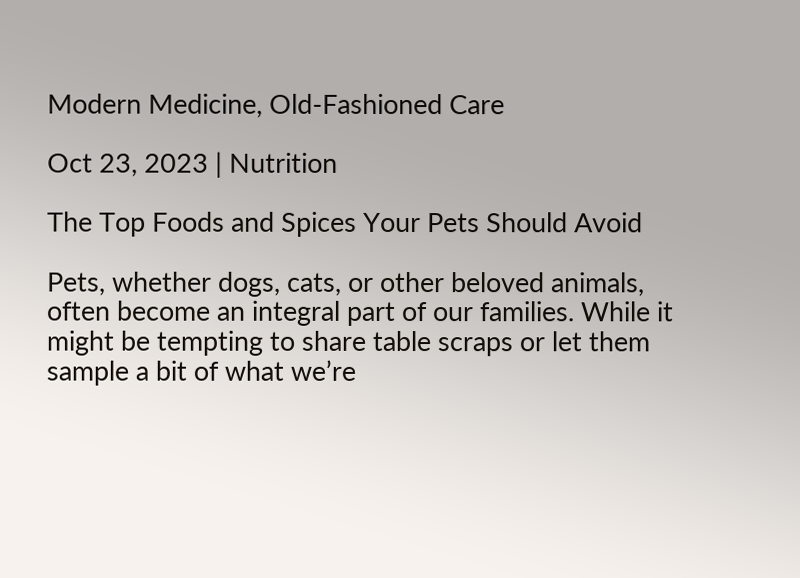Modern Medicine, Old-Fashioned Care

Oct 23, 2023 | Nutrition

The Top Foods and Spices Your Pets Should Avoid

Pets, whether dogs, cats, or other beloved animals, often become an integral part of our families. While it might be tempting to share table scraps or let them sample a bit of what we’re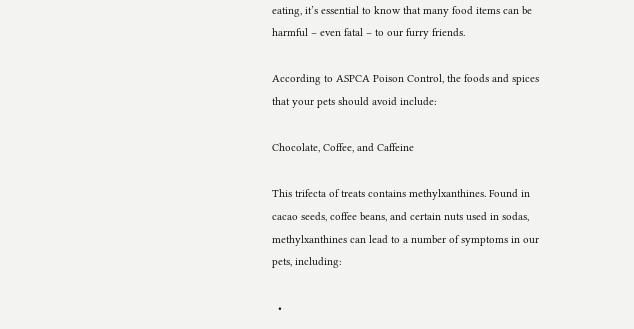eating, it’s essential to know that many food items can be harmful – even fatal – to our furry friends.

According to ASPCA Poison Control, the foods and spices that your pets should avoid include:

Chocolate, Coffee, and Caffeine

This trifecta of treats contains methylxanthines. Found in cacao seeds, coffee beans, and certain nuts used in sodas, methylxanthines can lead to a number of symptoms in our pets, including:

  •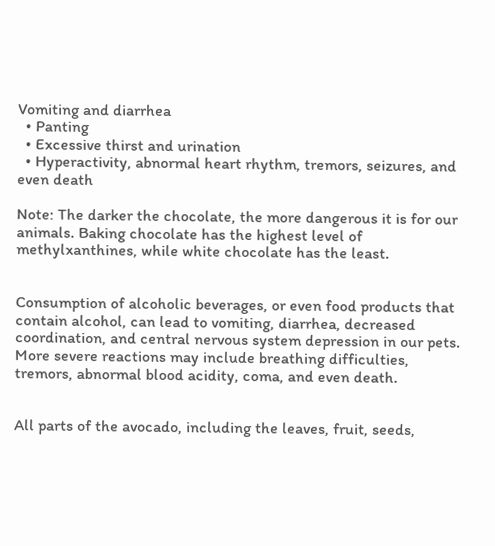Vomiting and diarrhea
  • Panting
  • Excessive thirst and urination
  • Hyperactivity, abnormal heart rhythm, tremors, seizures, and even death

Note: The darker the chocolate, the more dangerous it is for our animals. Baking chocolate has the highest level of methylxanthines, while white chocolate has the least.


Consumption of alcoholic beverages, or even food products that contain alcohol, can lead to vomiting, diarrhea, decreased coordination, and central nervous system depression in our pets. More severe reactions may include breathing difficulties, tremors, abnormal blood acidity, coma, and even death.


All parts of the avocado, including the leaves, fruit, seeds,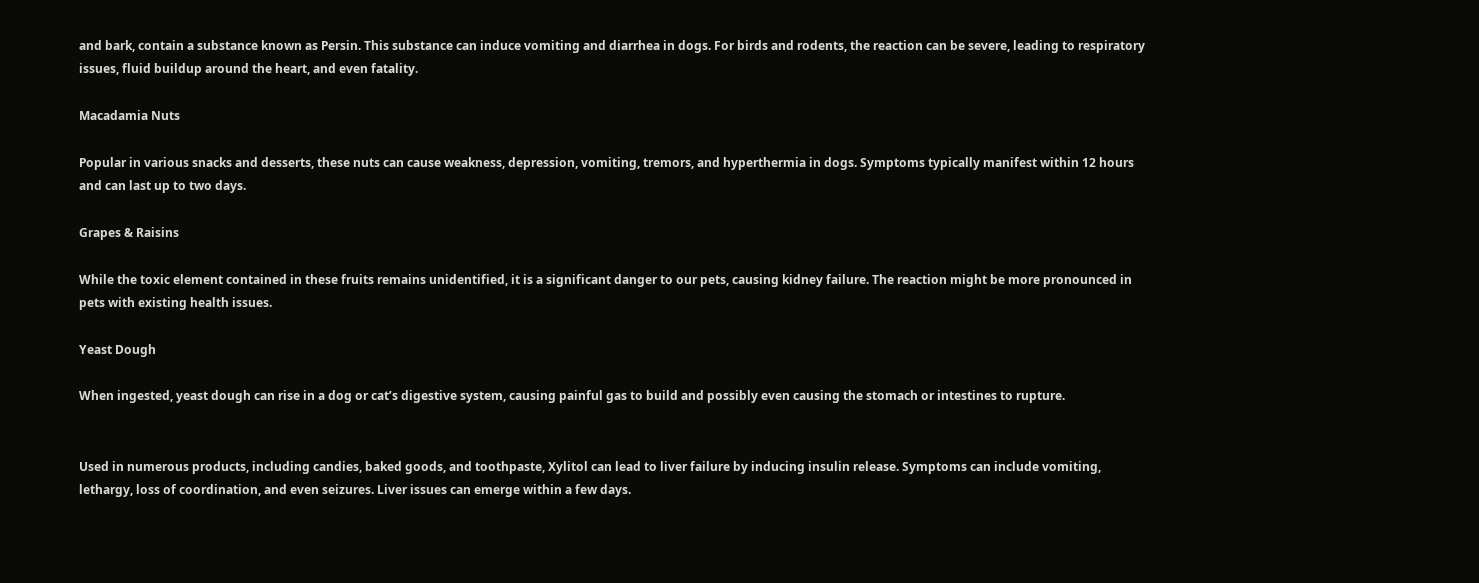and bark, contain a substance known as Persin. This substance can induce vomiting and diarrhea in dogs. For birds and rodents, the reaction can be severe, leading to respiratory issues, fluid buildup around the heart, and even fatality.

Macadamia Nuts

Popular in various snacks and desserts, these nuts can cause weakness, depression, vomiting, tremors, and hyperthermia in dogs. Symptoms typically manifest within 12 hours and can last up to two days.

Grapes & Raisins

While the toxic element contained in these fruits remains unidentified, it is a significant danger to our pets, causing kidney failure. The reaction might be more pronounced in pets with existing health issues.

Yeast Dough

When ingested, yeast dough can rise in a dog or cat’s digestive system, causing painful gas to build and possibly even causing the stomach or intestines to rupture.


Used in numerous products, including candies, baked goods, and toothpaste, Xylitol can lead to liver failure by inducing insulin release. Symptoms can include vomiting, lethargy, loss of coordination, and even seizures. Liver issues can emerge within a few days.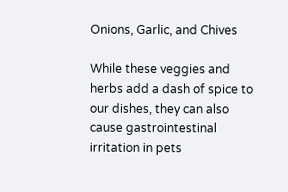Onions, Garlic, and Chives

While these veggies and herbs add a dash of spice to our dishes, they can also cause gastrointestinal irritation in pets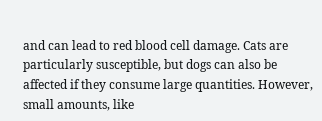and can lead to red blood cell damage. Cats are particularly susceptible, but dogs can also be affected if they consume large quantities. However, small amounts, like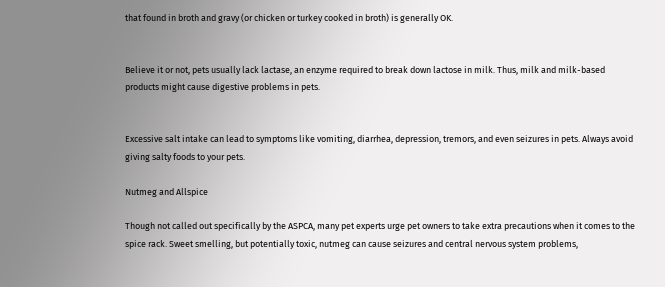that found in broth and gravy (or chicken or turkey cooked in broth) is generally OK.


Believe it or not, pets usually lack lactase, an enzyme required to break down lactose in milk. Thus, milk and milk-based products might cause digestive problems in pets.


Excessive salt intake can lead to symptoms like vomiting, diarrhea, depression, tremors, and even seizures in pets. Always avoid giving salty foods to your pets.

Nutmeg and Allspice

Though not called out specifically by the ASPCA, many pet experts urge pet owners to take extra precautions when it comes to the spice rack. Sweet smelling, but potentially toxic, nutmeg can cause seizures and central nervous system problems,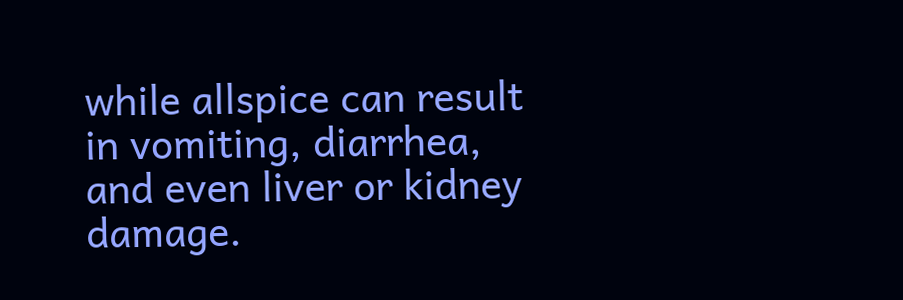while allspice can result in vomiting, diarrhea, and even liver or kidney damage.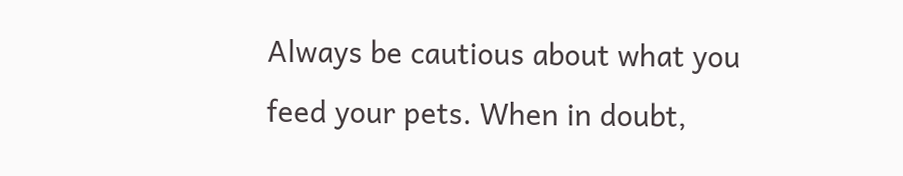Always be cautious about what you feed your pets. When in doubt,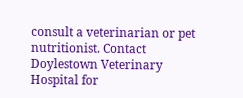consult a veterinarian or pet nutritionist. Contact Doylestown Veterinary Hospital for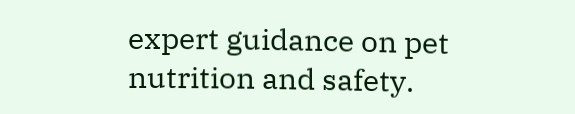expert guidance on pet nutrition and safety.